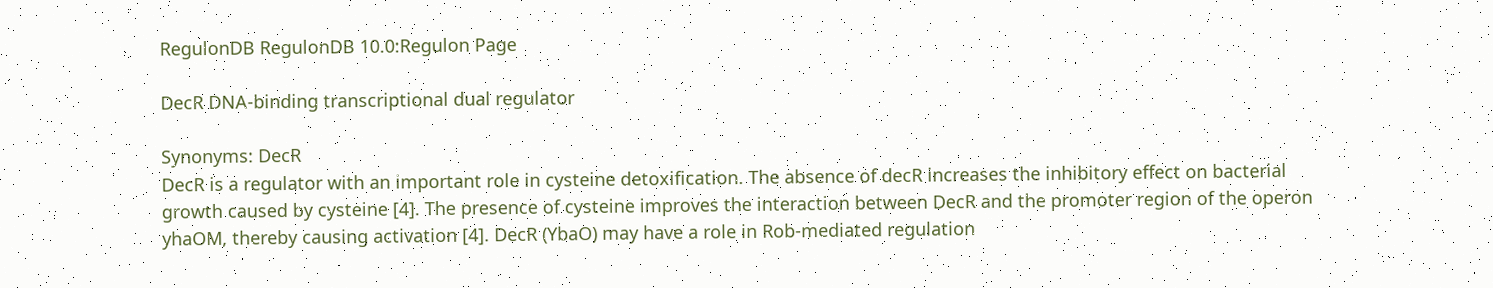RegulonDB RegulonDB 10.0:Regulon Page

DecR DNA-binding transcriptional dual regulator

Synonyms: DecR
DecR is a regulator with an important role in cysteine detoxification. The absence of decR increases the inhibitory effect on bacterial growth caused by cysteine [4]. The presence of cysteine improves the interaction between DecR and the promoter region of the operon yhaOM, thereby causing activation [4]. DecR (YbaO) may have a role in Rob-mediated regulation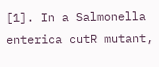[1]. In a Salmonella enterica cutR mutant,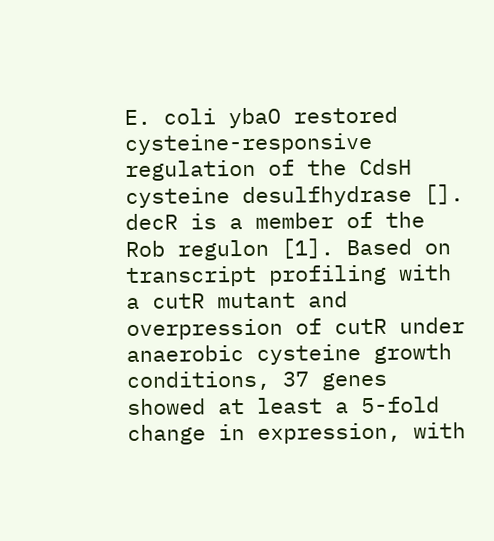E. coli ybaO restored cysteine-responsive regulation of the CdsH cysteine desulfhydrase []. decR is a member of the Rob regulon [1]. Based on transcript profiling with a cutR mutant and overpression of cutR under anaerobic cysteine growth conditions, 37 genes showed at least a 5-fold change in expression, with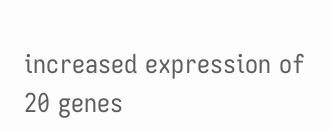increased expression of 20 genes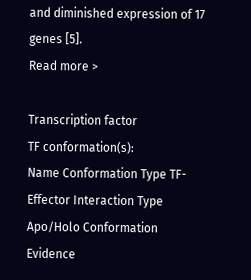and diminished expression of 17 genes [5].
Read more >

Transcription factor
TF conformation(s):
Name Conformation Type TF-Effector Interaction Type Apo/Holo Conformation Evidence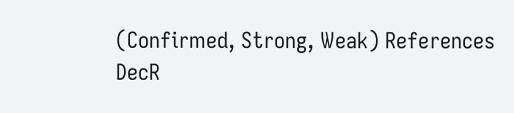(Confirmed, Strong, Weak) References
DecR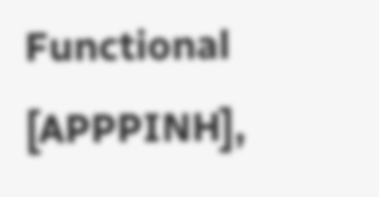Functional   [APPPINH],